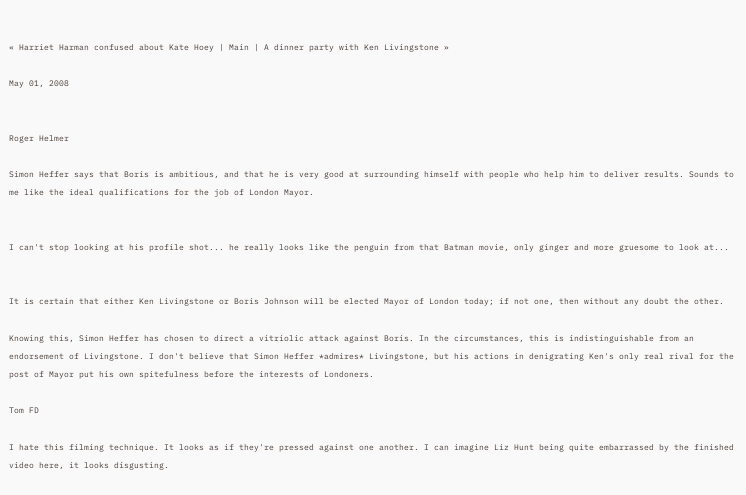« Harriet Harman confused about Kate Hoey | Main | A dinner party with Ken Livingstone »

May 01, 2008


Roger Helmer

Simon Heffer says that Boris is ambitious, and that he is very good at surrounding himself with people who help him to deliver results. Sounds to me like the ideal qualifications for the job of London Mayor.


I can't stop looking at his profile shot... he really looks like the penguin from that Batman movie, only ginger and more gruesome to look at...


It is certain that either Ken Livingstone or Boris Johnson will be elected Mayor of London today; if not one, then without any doubt the other.

Knowing this, Simon Heffer has chosen to direct a vitriolic attack against Boris. In the circumstances, this is indistinguishable from an endorsement of Livingstone. I don't believe that Simon Heffer *admires* Livingstone, but his actions in denigrating Ken's only real rival for the post of Mayor put his own spitefulness before the interests of Londoners.

Tom FD

I hate this filming technique. It looks as if they're pressed against one another. I can imagine Liz Hunt being quite embarrassed by the finished video here, it looks disgusting.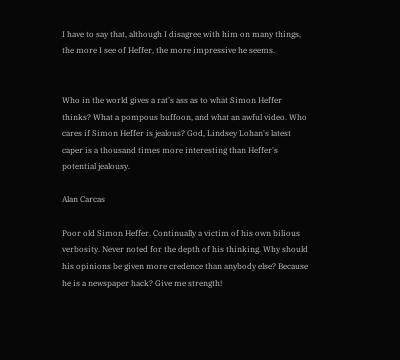I have to say that, although I disagree with him on many things, the more I see of Heffer, the more impressive he seems.


Who in the world gives a rat's ass as to what Simon Heffer thinks? What a pompous buffoon, and what an awful video. Who cares if Simon Heffer is jealous? God, Lindsey Lohan's latest caper is a thousand times more interesting than Heffer's potential jealousy.

Alan Carcas

Poor old Simon Heffer. Continually a victim of his own bilious verbosity. Never noted for the depth of his thinking. Why should his opinions be given more credence than anybody else? Because he is a newspaper hack? Give me strength!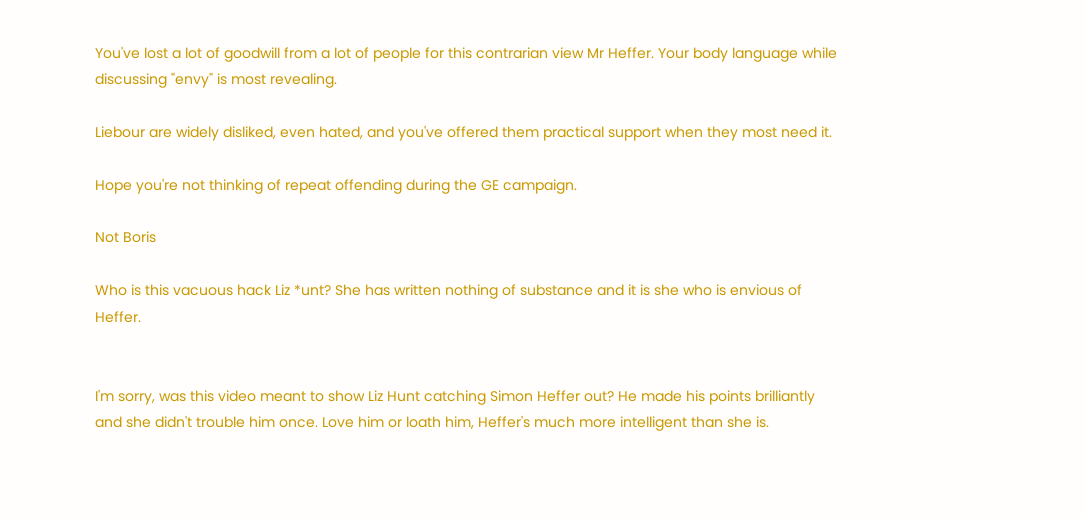You've lost a lot of goodwill from a lot of people for this contrarian view Mr Heffer. Your body language while discussing "envy" is most revealing.

Liebour are widely disliked, even hated, and you've offered them practical support when they most need it.

Hope you're not thinking of repeat offending during the GE campaign.

Not Boris

Who is this vacuous hack Liz *unt? She has written nothing of substance and it is she who is envious of Heffer.


I'm sorry, was this video meant to show Liz Hunt catching Simon Heffer out? He made his points brilliantly and she didn't trouble him once. Love him or loath him, Heffer's much more intelligent than she is.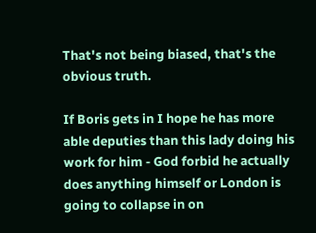That's not being biased, that's the obvious truth.

If Boris gets in I hope he has more able deputies than this lady doing his work for him - God forbid he actually does anything himself or London is going to collapse in on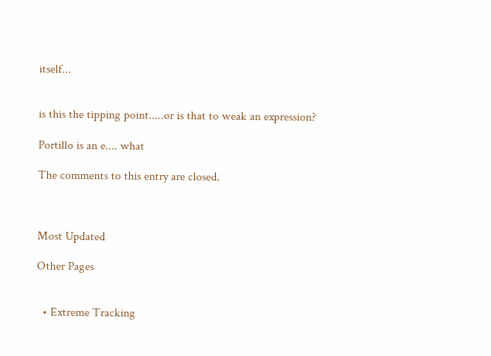itself...


is this the tipping point.....or is that to weak an expression?

Portillo is an e.... what

The comments to this entry are closed.



Most Updated

Other Pages


  • Extreme Tracking